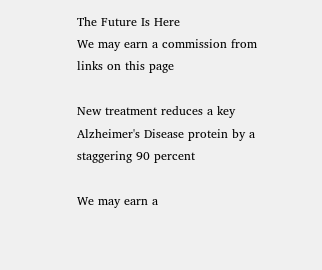The Future Is Here
We may earn a commission from links on this page

New treatment reduces a key Alzheimer's Disease protein by a staggering 90 percent

We may earn a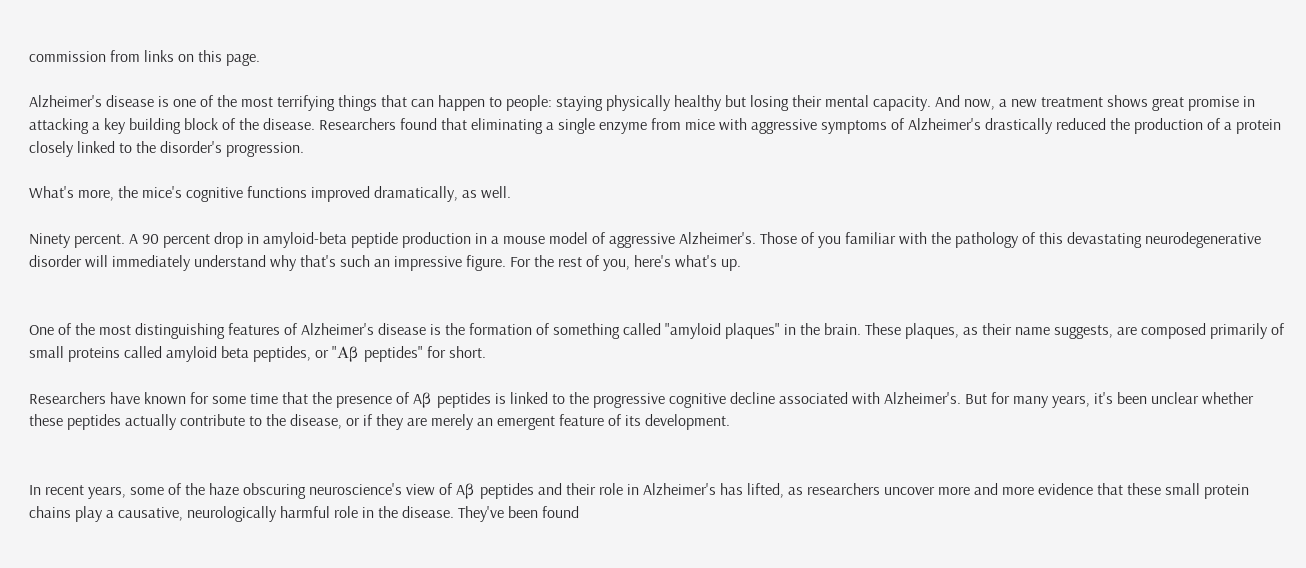commission from links on this page.

Alzheimer's disease is one of the most terrifying things that can happen to people: staying physically healthy but losing their mental capacity. And now, a new treatment shows great promise in attacking a key building block of the disease. Researchers found that eliminating a single enzyme from mice with aggressive symptoms of Alzheimer's drastically reduced the production of a protein closely linked to the disorder's progression.

What's more, the mice's cognitive functions improved dramatically, as well.

Ninety percent. A 90 percent drop in amyloid-beta peptide production in a mouse model of aggressive Alzheimer's. Those of you familiar with the pathology of this devastating neurodegenerative disorder will immediately understand why that's such an impressive figure. For the rest of you, here's what's up.


One of the most distinguishing features of Alzheimer's disease is the formation of something called "amyloid plaques" in the brain. These plaques, as their name suggests, are composed primarily of small proteins called amyloid beta peptides, or "Aβ peptides" for short.

Researchers have known for some time that the presence of Aβ peptides is linked to the progressive cognitive decline associated with Alzheimer's. But for many years, it's been unclear whether these peptides actually contribute to the disease, or if they are merely an emergent feature of its development.


In recent years, some of the haze obscuring neuroscience's view of Aβ peptides and their role in Alzheimer's has lifted, as researchers uncover more and more evidence that these small protein chains play a causative, neurologically harmful role in the disease. They've been found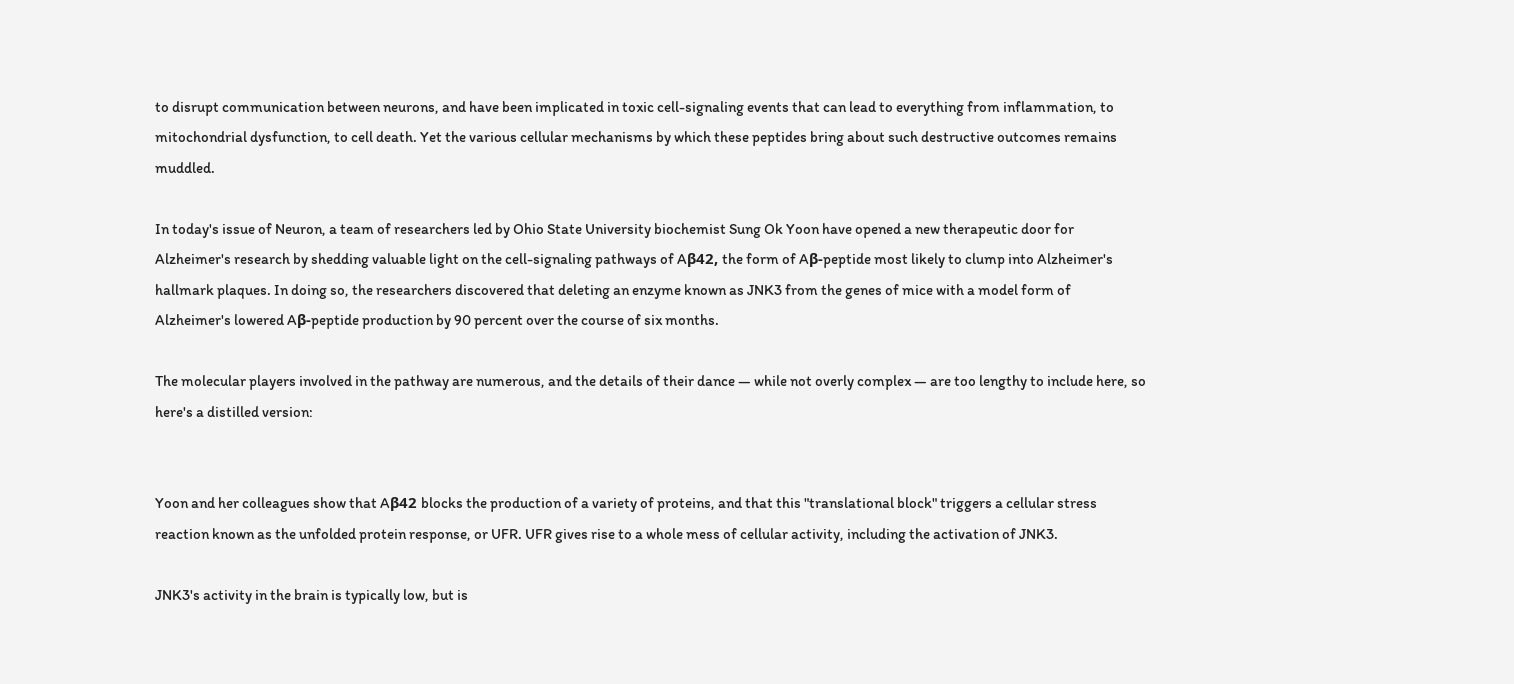to disrupt communication between neurons, and have been implicated in toxic cell-signaling events that can lead to everything from inflammation, to mitochondrial dysfunction, to cell death. Yet the various cellular mechanisms by which these peptides bring about such destructive outcomes remains muddled.

In today's issue of Neuron, a team of researchers led by Ohio State University biochemist Sung Ok Yoon have opened a new therapeutic door for Alzheimer's research by shedding valuable light on the cell-signaling pathways of Aβ42, the form of Aβ-peptide most likely to clump into Alzheimer's hallmark plaques. In doing so, the researchers discovered that deleting an enzyme known as JNK3 from the genes of mice with a model form of Alzheimer's lowered Aβ-peptide production by 90 percent over the course of six months.

The molecular players involved in the pathway are numerous, and the details of their dance — while not overly complex — are too lengthy to include here, so here's a distilled version:


Yoon and her colleagues show that Aβ42 blocks the production of a variety of proteins, and that this "translational block" triggers a cellular stress reaction known as the unfolded protein response, or UFR. UFR gives rise to a whole mess of cellular activity, including the activation of JNK3.

JNK3's activity in the brain is typically low, but is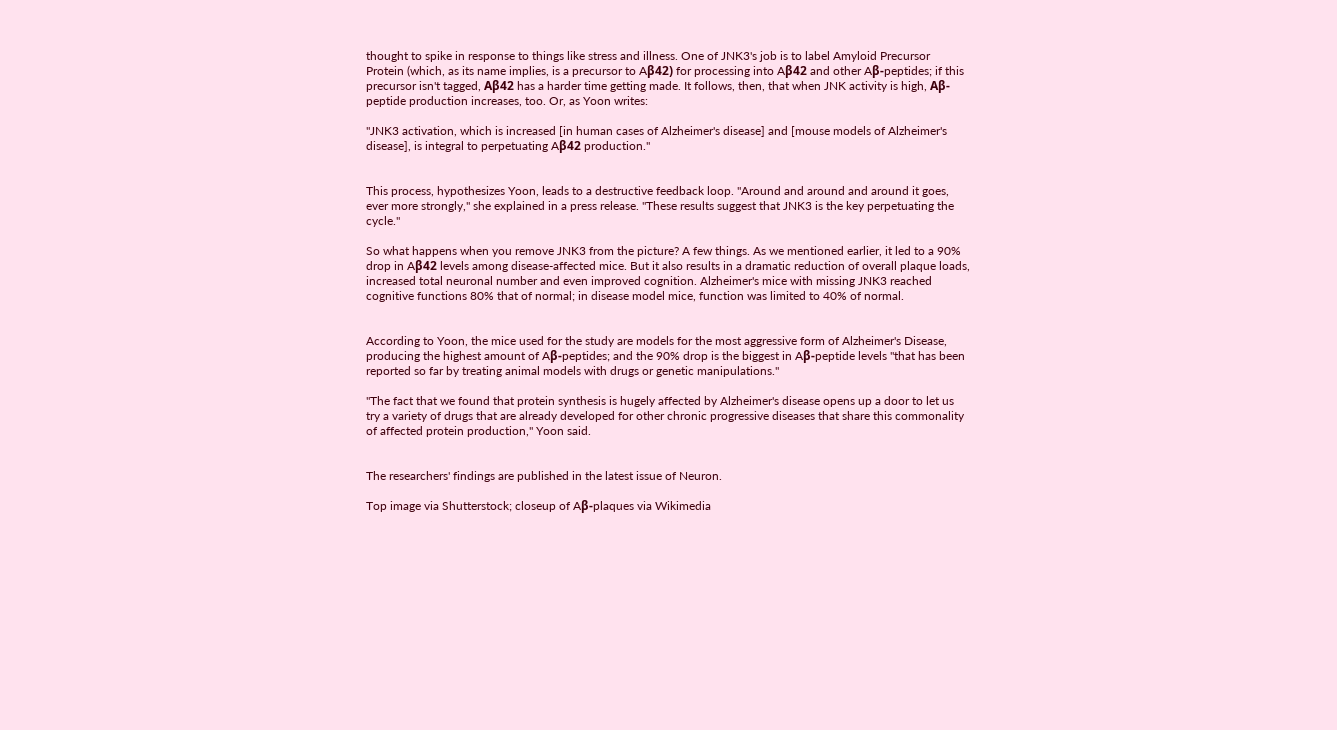thought to spike in response to things like stress and illness. One of JNK3's job is to label Amyloid Precursor Protein (which, as its name implies, is a precursor to Aβ42) for processing into Aβ42 and other Aβ-peptides; if this precursor isn't tagged, Aβ42 has a harder time getting made. It follows, then, that when JNK activity is high, Aβ-peptide production increases, too. Or, as Yoon writes:

"JNK3 activation, which is increased [in human cases of Alzheimer's disease] and [mouse models of Alzheimer's disease], is integral to perpetuating Aβ42 production."


This process, hypothesizes Yoon, leads to a destructive feedback loop. "Around and around and around it goes, ever more strongly," she explained in a press release. "These results suggest that JNK3 is the key perpetuating the cycle."

So what happens when you remove JNK3 from the picture? A few things. As we mentioned earlier, it led to a 90% drop in Aβ42 levels among disease-affected mice. But it also results in a dramatic reduction of overall plaque loads, increased total neuronal number and even improved cognition. Alzheimer's mice with missing JNK3 reached cognitive functions 80% that of normal; in disease model mice, function was limited to 40% of normal.


According to Yoon, the mice used for the study are models for the most aggressive form of Alzheimer's Disease, producing the highest amount of Aβ-peptides; and the 90% drop is the biggest in Aβ-peptide levels "that has been reported so far by treating animal models with drugs or genetic manipulations."

"The fact that we found that protein synthesis is hugely affected by Alzheimer's disease opens up a door to let us try a variety of drugs that are already developed for other chronic progressive diseases that share this commonality of affected protein production," Yoon said.


The researchers' findings are published in the latest issue of Neuron.

Top image via Shutterstock; closeup of Aβ-plaques via Wikimedia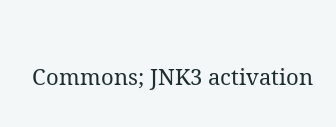Commons; JNK3 activation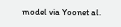model via Yoonet al.